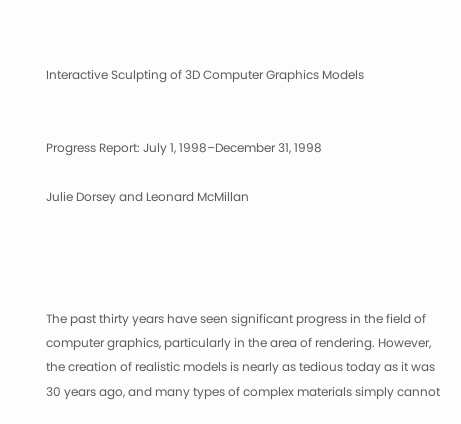Interactive Sculpting of 3D Computer Graphics Models


Progress Report: July 1, 1998–December 31, 1998

Julie Dorsey and Leonard McMillan




The past thirty years have seen significant progress in the field of computer graphics, particularly in the area of rendering. However, the creation of realistic models is nearly as tedious today as it was 30 years ago, and many types of complex materials simply cannot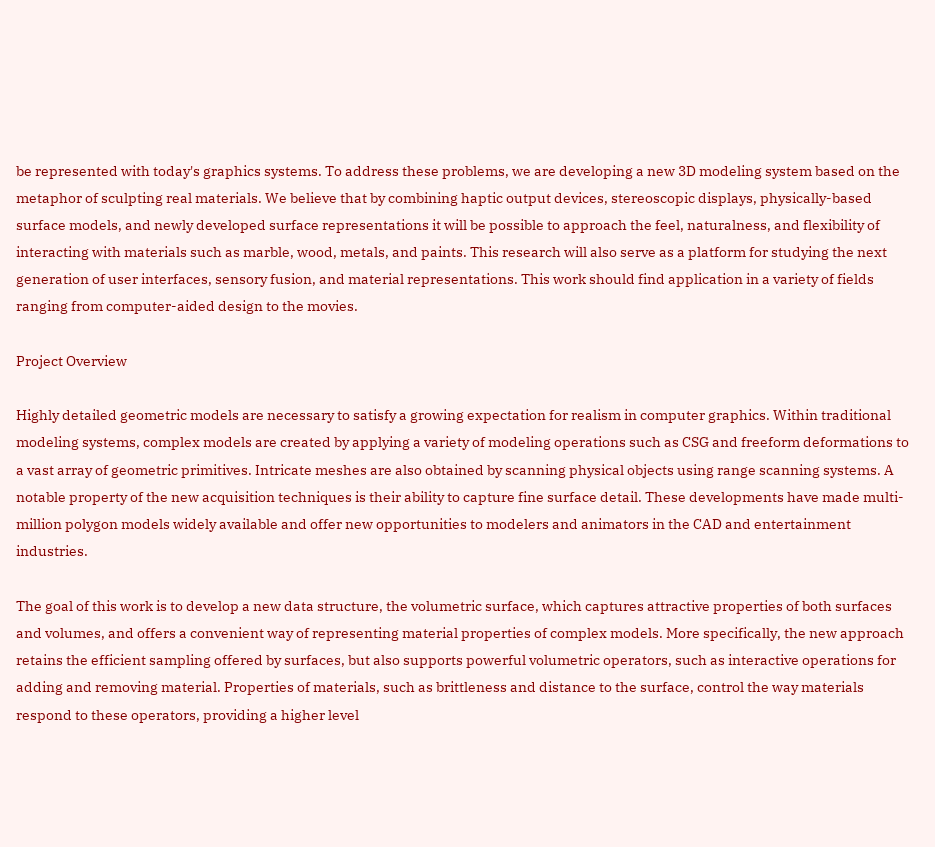be represented with today's graphics systems. To address these problems, we are developing a new 3D modeling system based on the metaphor of sculpting real materials. We believe that by combining haptic output devices, stereoscopic displays, physically-based surface models, and newly developed surface representations it will be possible to approach the feel, naturalness, and flexibility of interacting with materials such as marble, wood, metals, and paints. This research will also serve as a platform for studying the next generation of user interfaces, sensory fusion, and material representations. This work should find application in a variety of fields ranging from computer-aided design to the movies.

Project Overview

Highly detailed geometric models are necessary to satisfy a growing expectation for realism in computer graphics. Within traditional modeling systems, complex models are created by applying a variety of modeling operations such as CSG and freeform deformations to a vast array of geometric primitives. Intricate meshes are also obtained by scanning physical objects using range scanning systems. A notable property of the new acquisition techniques is their ability to capture fine surface detail. These developments have made multi-million polygon models widely available and offer new opportunities to modelers and animators in the CAD and entertainment industries.

The goal of this work is to develop a new data structure, the volumetric surface, which captures attractive properties of both surfaces and volumes, and offers a convenient way of representing material properties of complex models. More specifically, the new approach retains the efficient sampling offered by surfaces, but also supports powerful volumetric operators, such as interactive operations for adding and removing material. Properties of materials, such as brittleness and distance to the surface, control the way materials respond to these operators, providing a higher level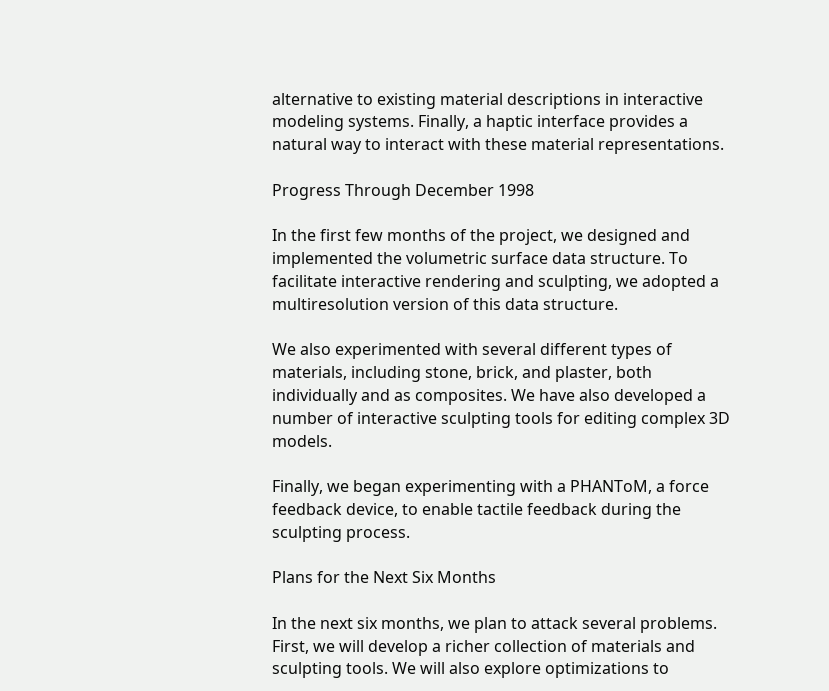alternative to existing material descriptions in interactive modeling systems. Finally, a haptic interface provides a natural way to interact with these material representations.

Progress Through December 1998

In the first few months of the project, we designed and implemented the volumetric surface data structure. To facilitate interactive rendering and sculpting, we adopted a multiresolution version of this data structure.

We also experimented with several different types of materials, including stone, brick, and plaster, both individually and as composites. We have also developed a number of interactive sculpting tools for editing complex 3D models.

Finally, we began experimenting with a PHANToM, a force feedback device, to enable tactile feedback during the sculpting process.

Plans for the Next Six Months

In the next six months, we plan to attack several problems. First, we will develop a richer collection of materials and sculpting tools. We will also explore optimizations to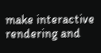make interactive rendering and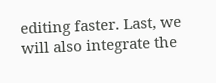editing faster. Last, we will also integrate the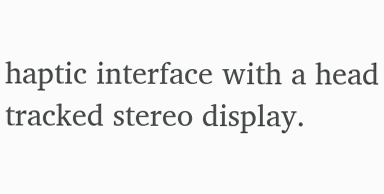haptic interface with a head tracked stereo display.